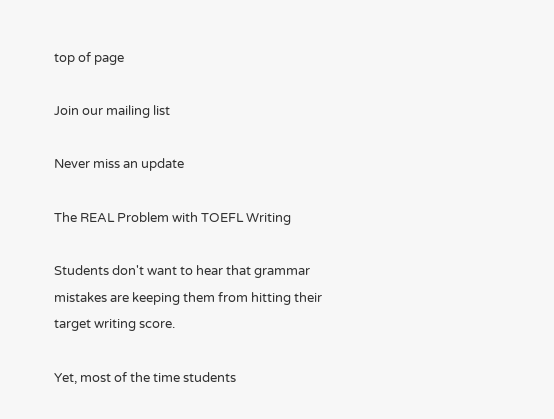top of page

Join our mailing list

Never miss an update

The REAL Problem with TOEFL Writing

Students don't want to hear that grammar mistakes are keeping them from hitting their target writing score.

Yet, most of the time students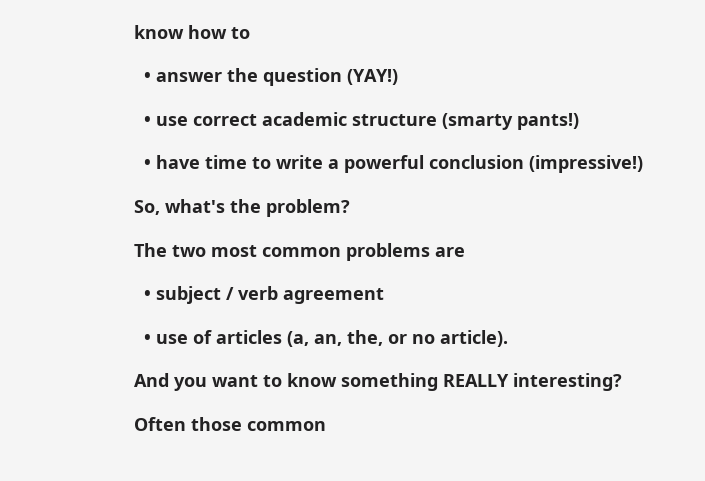know how to

  • answer the question (YAY!)

  • use correct academic structure (smarty pants!)

  • have time to write a powerful conclusion (impressive!)

So, what's the problem?

The two most common problems are

  • subject / verb agreement

  • use of articles (a, an, the, or no article).

And you want to know something REALLY interesting?

Often those common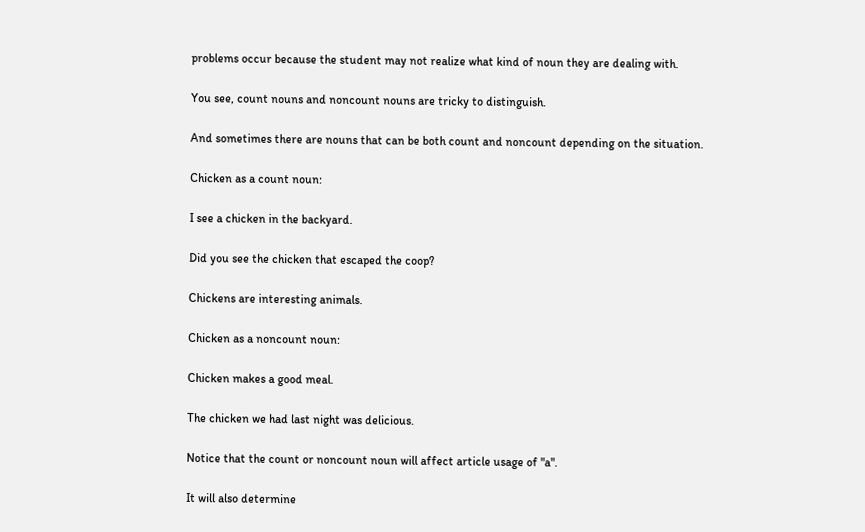problems occur because the student may not realize what kind of noun they are dealing with.

You see, count nouns and noncount nouns are tricky to distinguish.

And sometimes there are nouns that can be both count and noncount depending on the situation.

Chicken as a count noun:

I see a chicken in the backyard.

Did you see the chicken that escaped the coop?

Chickens are interesting animals.

Chicken as a noncount noun:

Chicken makes a good meal.

The chicken we had last night was delicious.

Notice that the count or noncount noun will affect article usage of "a".

It will also determine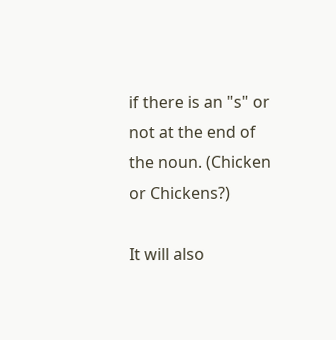if there is an "s" or not at the end of the noun. (Chicken or Chickens?)

It will also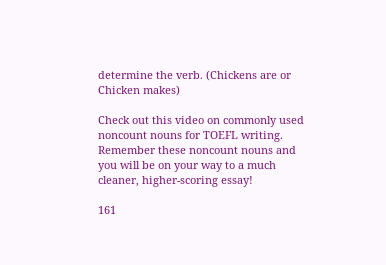determine the verb. (Chickens are or Chicken makes)

Check out this video on commonly used noncount nouns for TOEFL writing. Remember these noncount nouns and you will be on your way to a much cleaner, higher-scoring essay!

161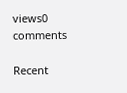views0 comments

Recent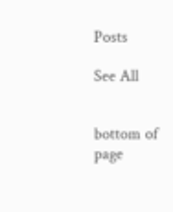Posts

See All


bottom of page